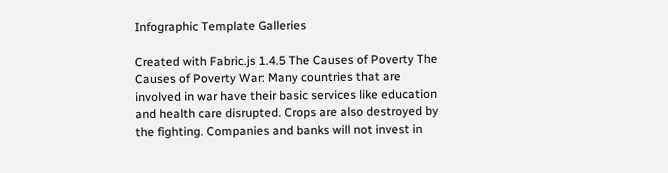Infographic Template Galleries

Created with Fabric.js 1.4.5 The Causes of Poverty The Causes of Poverty War: Many countries that are involved in war have their basic services like education and health care disrupted. Crops are also destroyed by the fighting. Companies and banks will not invest in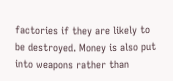factories if they are likely to be destroyed. Money is also put into weapons rather than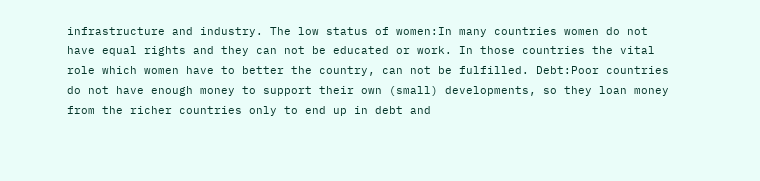infrastructure and industry. The low status of women:In many countries women do not have equal rights and they can not be educated or work. In those countries the vital role which women have to better the country, can not be fulfilled. Debt:Poor countries do not have enough money to support their own (small) developments, so they loan money from the richer countries only to end up in debt and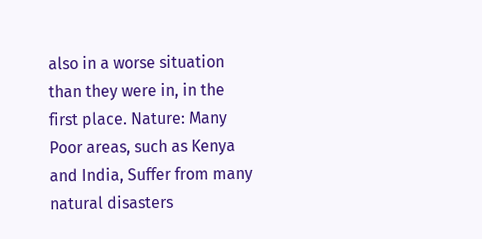also in a worse situation than they were in, in the first place. Nature: Many Poor areas, such as Kenya and India, Suffer from many natural disasters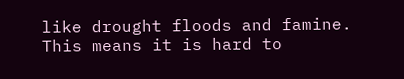like drought floods and famine. This means it is hard to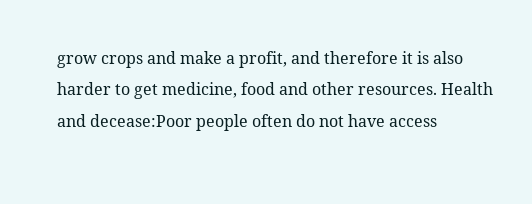grow crops and make a profit, and therefore it is also harder to get medicine, food and other resources. Health and decease:Poor people often do not have access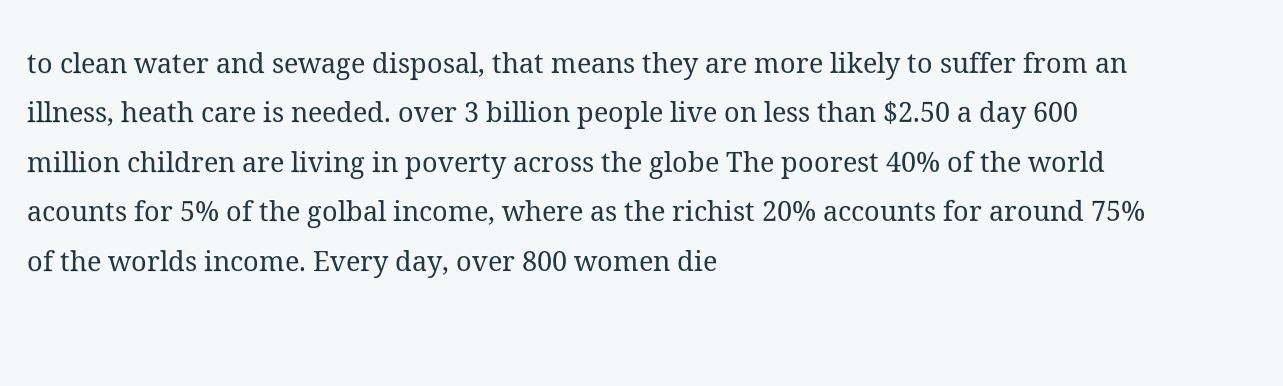to clean water and sewage disposal, that means they are more likely to suffer from an illness, heath care is needed. over 3 billion people live on less than $2.50 a day 600 million children are living in poverty across the globe The poorest 40% of the world acounts for 5% of the golbal income, where as the richist 20% accounts for around 75% of the worlds income. Every day, over 800 women die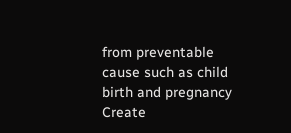from preventable cause such as child birth and pregnancy
Create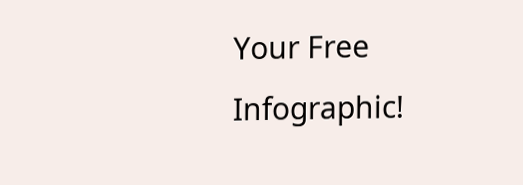Your Free Infographic!